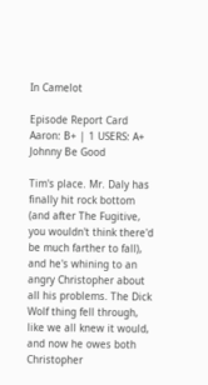In Camelot

Episode Report Card
Aaron: B+ | 1 USERS: A+
Johnny Be Good

Tim's place. Mr. Daly has finally hit rock bottom (and after The Fugitive, you wouldn't think there'd be much farther to fall), and he's whining to an angry Christopher about all his problems. The Dick Wolf thing fell through, like we all knew it would, and now he owes both Christopher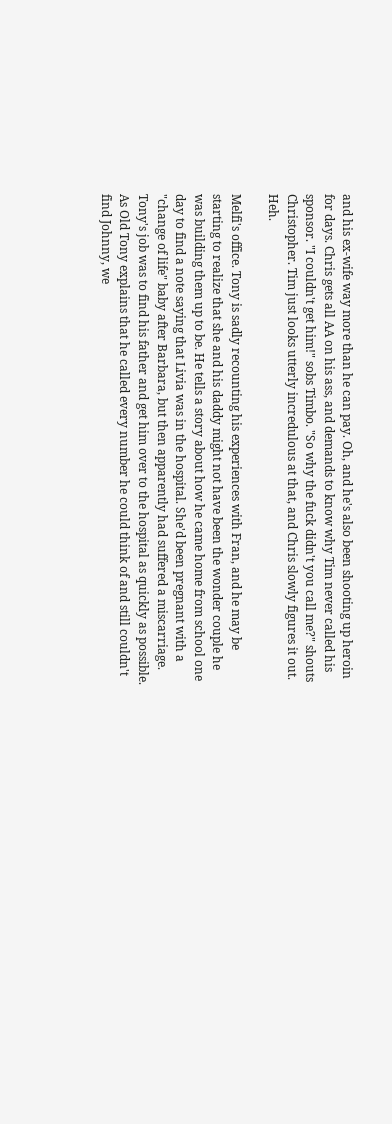and his ex-wife way more than he can pay. Oh, and he's also been shooting up heroin for days. Chris gets all AA on his ass, and demands to know why Tim never called his sponsor. "I couldn't get him!" sobs Timbo. "So why the fuck didn't you call me?" shouts Christopher. Tim just looks utterly incredulous at that, and Chris slowly figures it out. Heh.

Melfi's office. Tony is sadly recounting his experiences with Fran, and he may be starting to realize that she and his daddy might not have been the wonder couple he was building them up to be. He tells a story about how he came home from school one day to find a note saying that Livia was in the hospital. She'd been pregnant with a "change of life" baby after Barbara, but then apparently had suffered a miscarriage. Tony's job was to find his father and get him over to the hospital as quickly as possible. As Old Tony explains that he called every number he could think of and still couldn't find Johnny, we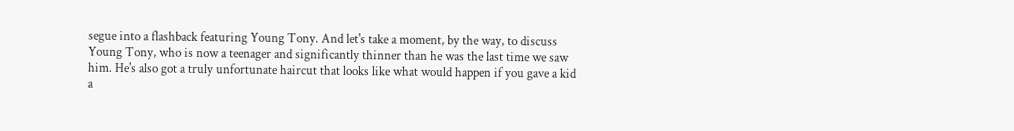segue into a flashback featuring Young Tony. And let's take a moment, by the way, to discuss Young Tony, who is now a teenager and significantly thinner than he was the last time we saw him. He's also got a truly unfortunate haircut that looks like what would happen if you gave a kid a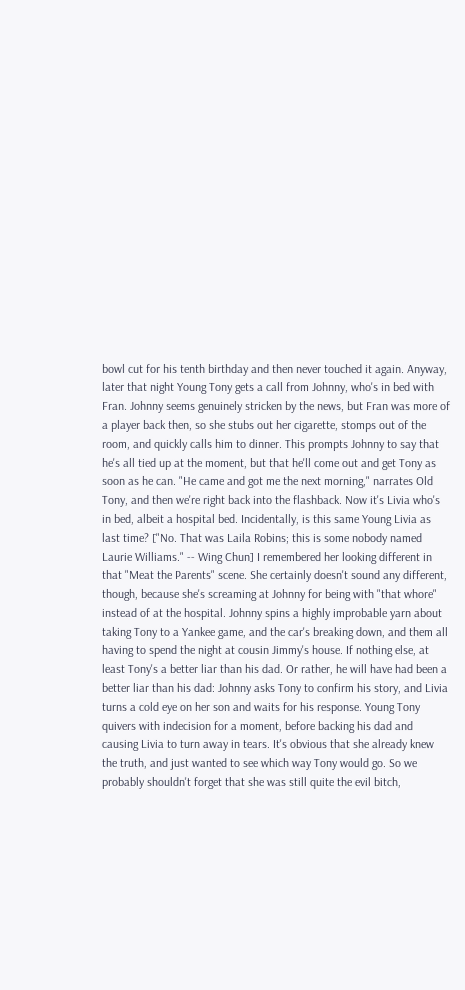bowl cut for his tenth birthday and then never touched it again. Anyway, later that night Young Tony gets a call from Johnny, who's in bed with Fran. Johnny seems genuinely stricken by the news, but Fran was more of a player back then, so she stubs out her cigarette, stomps out of the room, and quickly calls him to dinner. This prompts Johnny to say that he's all tied up at the moment, but that he'll come out and get Tony as soon as he can. "He came and got me the next morning," narrates Old Tony, and then we're right back into the flashback. Now it's Livia who's in bed, albeit a hospital bed. Incidentally, is this same Young Livia as last time? ["No. That was Laila Robins; this is some nobody named Laurie Williams." -- Wing Chun] I remembered her looking different in that "Meat the Parents" scene. She certainly doesn't sound any different, though, because she's screaming at Johnny for being with "that whore" instead of at the hospital. Johnny spins a highly improbable yarn about taking Tony to a Yankee game, and the car's breaking down, and them all having to spend the night at cousin Jimmy's house. If nothing else, at least Tony's a better liar than his dad. Or rather, he will have had been a better liar than his dad: Johnny asks Tony to confirm his story, and Livia turns a cold eye on her son and waits for his response. Young Tony quivers with indecision for a moment, before backing his dad and causing Livia to turn away in tears. It's obvious that she already knew the truth, and just wanted to see which way Tony would go. So we probably shouldn't forget that she was still quite the evil bitch,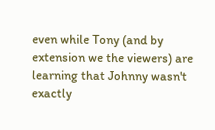even while Tony (and by extension we the viewers) are learning that Johnny wasn't exactly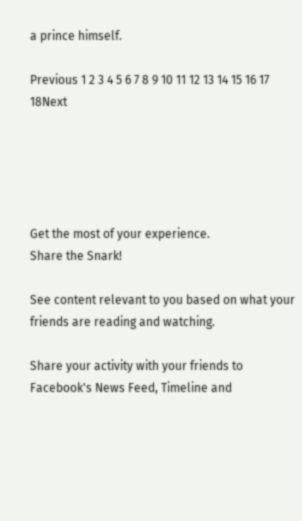a prince himself.

Previous 1 2 3 4 5 6 7 8 9 10 11 12 13 14 15 16 17 18Next





Get the most of your experience.
Share the Snark!

See content relevant to you based on what your friends are reading and watching.

Share your activity with your friends to Facebook's News Feed, Timeline and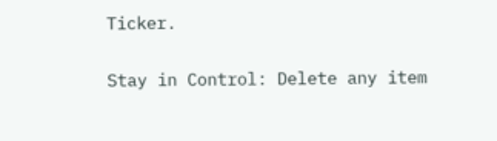Ticker.

Stay in Control: Delete any item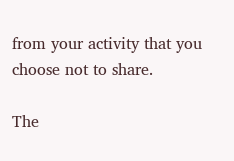from your activity that you choose not to share.

The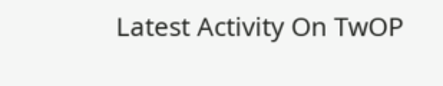Latest Activity On TwOP